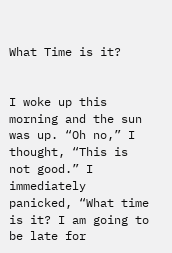What Time is it?


I woke up this morning and the sun was up. “Oh no,” I thought, “This is not good.” I immediately panicked, “What time is it? I am going to be late for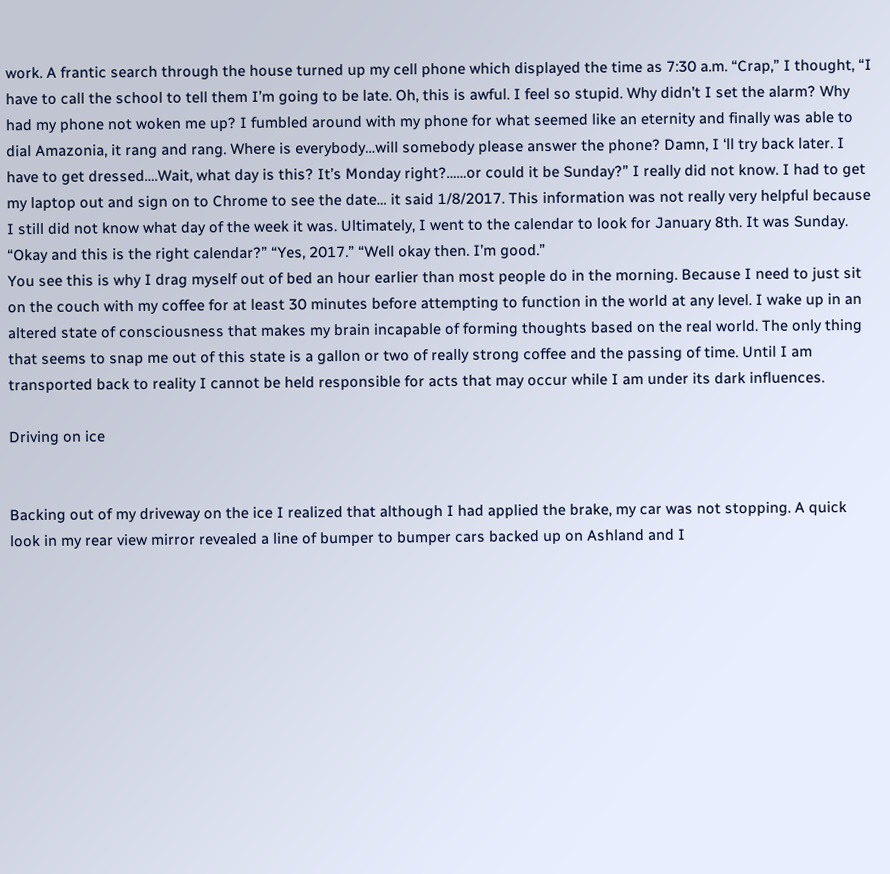work. A frantic search through the house turned up my cell phone which displayed the time as 7:30 a.m. “Crap,” I thought, “I have to call the school to tell them I’m going to be late. Oh, this is awful. I feel so stupid. Why didn’t I set the alarm? Why had my phone not woken me up? I fumbled around with my phone for what seemed like an eternity and finally was able to dial Amazonia, it rang and rang. Where is everybody…will somebody please answer the phone? Damn, I ‘ll try back later. I have to get dressed….Wait, what day is this? It’s Monday right?……or could it be Sunday?” I really did not know. I had to get my laptop out and sign on to Chrome to see the date… it said 1/8/2017. This information was not really very helpful because I still did not know what day of the week it was. Ultimately, I went to the calendar to look for January 8th. It was Sunday. “Okay and this is the right calendar?” “Yes, 2017.” “Well okay then. I’m good.”
You see this is why I drag myself out of bed an hour earlier than most people do in the morning. Because I need to just sit on the couch with my coffee for at least 30 minutes before attempting to function in the world at any level. I wake up in an altered state of consciousness that makes my brain incapable of forming thoughts based on the real world. The only thing that seems to snap me out of this state is a gallon or two of really strong coffee and the passing of time. Until I am transported back to reality I cannot be held responsible for acts that may occur while I am under its dark influences.

Driving on ice


Backing out of my driveway on the ice I realized that although I had applied the brake, my car was not stopping. A quick look in my rear view mirror revealed a line of bumper to bumper cars backed up on Ashland and I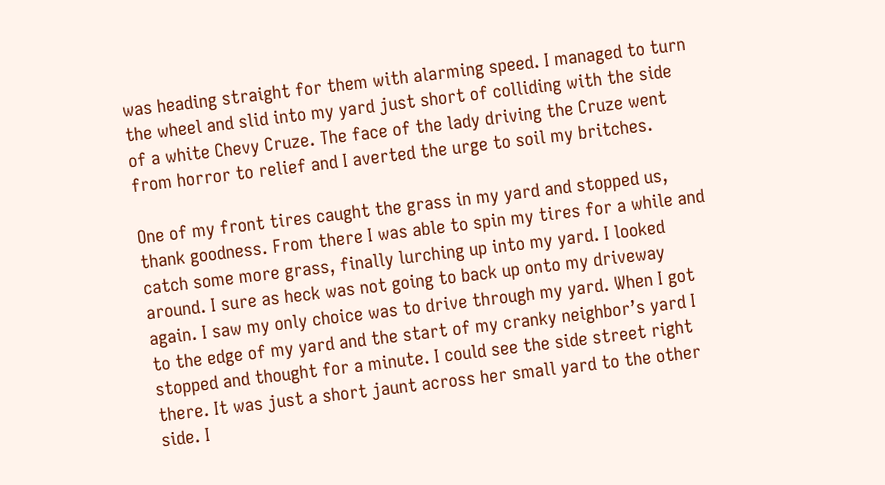was heading straight for them with alarming speed. I managed to turn the wheel and slid into my yard just short of colliding with the side of a white Chevy Cruze. The face of the lady driving the Cruze went from horror to relief and I averted the urge to soil my britches.

One of my front tires caught the grass in my yard and stopped us, thank goodness. From there I was able to spin my tires for a while and catch some more grass, finally lurching up into my yard. I looked around. I sure as heck was not going to back up onto my driveway again. I saw my only choice was to drive through my yard. When I got to the edge of my yard and the start of my cranky neighbor’s yard I stopped and thought for a minute. I could see the side street right there. It was just a short jaunt across her small yard to the other side. I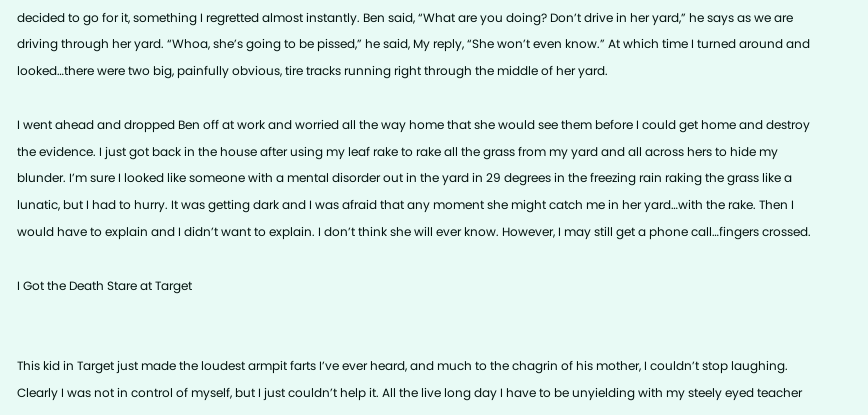decided to go for it, something I regretted almost instantly. Ben said, “What are you doing? Don’t drive in her yard,” he says as we are driving through her yard. “Whoa, she’s going to be pissed,” he said, My reply, “She won’t even know.” At which time I turned around and looked…there were two big, painfully obvious, tire tracks running right through the middle of her yard.

I went ahead and dropped Ben off at work and worried all the way home that she would see them before I could get home and destroy the evidence. I just got back in the house after using my leaf rake to rake all the grass from my yard and all across hers to hide my blunder. I’m sure I looked like someone with a mental disorder out in the yard in 29 degrees in the freezing rain raking the grass like a lunatic, but I had to hurry. It was getting dark and I was afraid that any moment she might catch me in her yard…with the rake. Then I would have to explain and I didn’t want to explain. I don’t think she will ever know. However, I may still get a phone call…fingers crossed.

I Got the Death Stare at Target


This kid in Target just made the loudest armpit farts I’ve ever heard, and much to the chagrin of his mother, I couldn’t stop laughing. Clearly I was not in control of myself, but I just couldn’t help it. All the live long day I have to be unyielding with my steely eyed teacher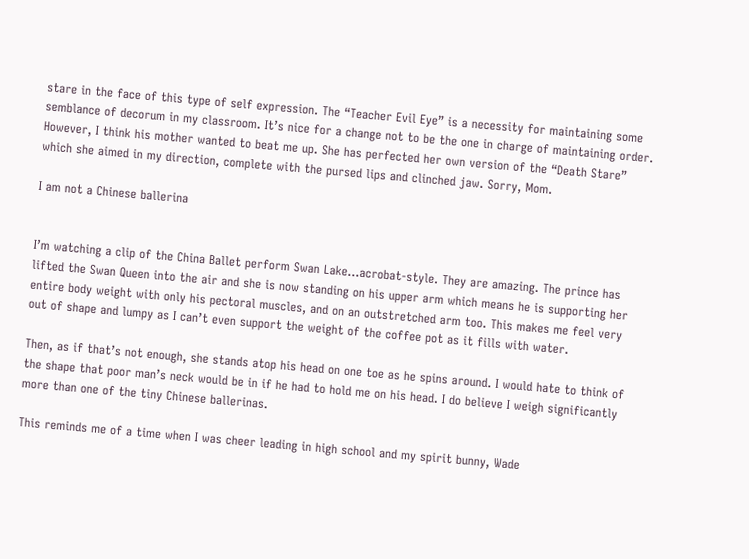stare in the face of this type of self expression. The “Teacher Evil Eye” is a necessity for maintaining some semblance of decorum in my classroom. It’s nice for a change not to be the one in charge of maintaining order. However, I think his mother wanted to beat me up. She has perfected her own version of the “Death Stare” which she aimed in my direction, complete with the pursed lips and clinched jaw. Sorry, Mom.

I am not a Chinese ballerina


I’m watching a clip of the China Ballet perform Swan Lake…acrobat-style. They are amazing. The prince has lifted the Swan Queen into the air and she is now standing on his upper arm which means he is supporting her entire body weight with only his pectoral muscles, and on an outstretched arm too. This makes me feel very out of shape and lumpy as I can’t even support the weight of the coffee pot as it fills with water.

Then, as if that’s not enough, she stands atop his head on one toe as he spins around. I would hate to think of the shape that poor man’s neck would be in if he had to hold me on his head. I do believe I weigh significantly more than one of the tiny Chinese ballerinas.

This reminds me of a time when I was cheer leading in high school and my spirit bunny, Wade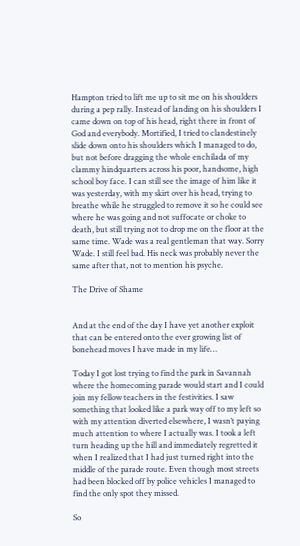Hampton tried to lift me up to sit me on his shoulders during a pep rally. Instead of landing on his shoulders I came down on top of his head, right there in front of God and everybody. Mortified, I tried to clandestinely slide down onto his shoulders which I managed to do, but not before dragging the whole enchilada of my clammy hindquarters across his poor, handsome, high school boy face. I can still see the image of him like it was yesterday, with my skirt over his head, trying to breathe while he struggled to remove it so he could see where he was going and not suffocate or choke to death, but still trying not to drop me on the floor at the same time. Wade was a real gentleman that way. Sorry Wade. I still feel bad. His neck was probably never the same after that, not to mention his psyche.

The Drive of Shame


And at the end of the day I have yet another exploit that can be entered onto the ever growing list of bonehead moves I have made in my life…

Today I got lost trying to find the park in Savannah where the homecoming parade would start and I could join my fellow teachers in the festivities. I saw something that looked like a park way off to my left so with my attention diverted elsewhere, I wasn’t paying much attention to where I actually was. I took a left turn heading up the hill and immediately regretted it when I realized that I had just turned right into the middle of the parade route. Even though most streets had been blocked off by police vehicles I managed to find the only spot they missed.

So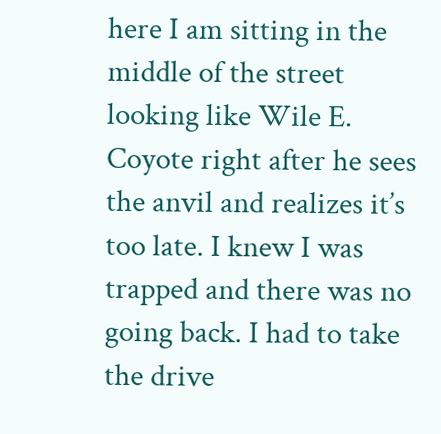here I am sitting in the middle of the street looking like Wile E. Coyote right after he sees the anvil and realizes it’s too late. I knew I was trapped and there was no going back. I had to take the drive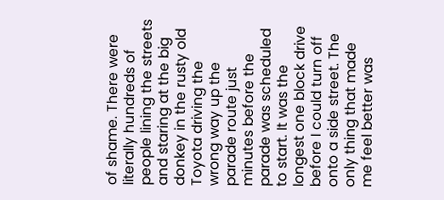of shame. There were literally hundreds of people lining the streets and staring at the big donkey in the rusty old Toyota driving the wrong way up the parade route just minutes before the parade was scheduled to start. It was the longest one block drive before I could turn off onto a side street. The only thing that made me feel better was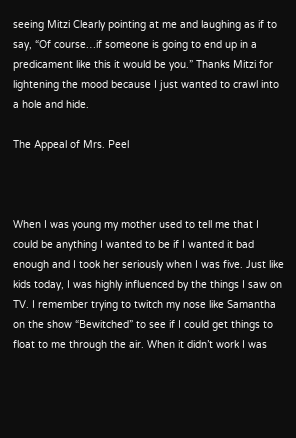seeing Mitzi Clearly pointing at me and laughing as if to say, “Of course…if someone is going to end up in a predicament like this it would be you.” Thanks Mitzi for lightening the mood because I just wanted to crawl into a hole and hide.

The Appeal of Mrs. Peel



When I was young my mother used to tell me that I could be anything I wanted to be if I wanted it bad enough and I took her seriously when I was five. Just like kids today, I was highly influenced by the things I saw on TV. I remember trying to twitch my nose like Samantha on the show “Bewitched” to see if I could get things to float to me through the air. When it didn’t work I was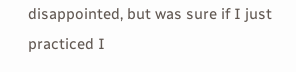disappointed, but was sure if I just practiced I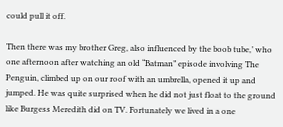could pull it off.

Then there was my brother Greg, also influenced by the boob tube,’ who one afternoon after watching an old “Batman” episode involving The Penguin, climbed up on our roof with an umbrella, opened it up and jumped. He was quite surprised when he did not just float to the ground like Burgess Meredith did on TV. Fortunately we lived in a one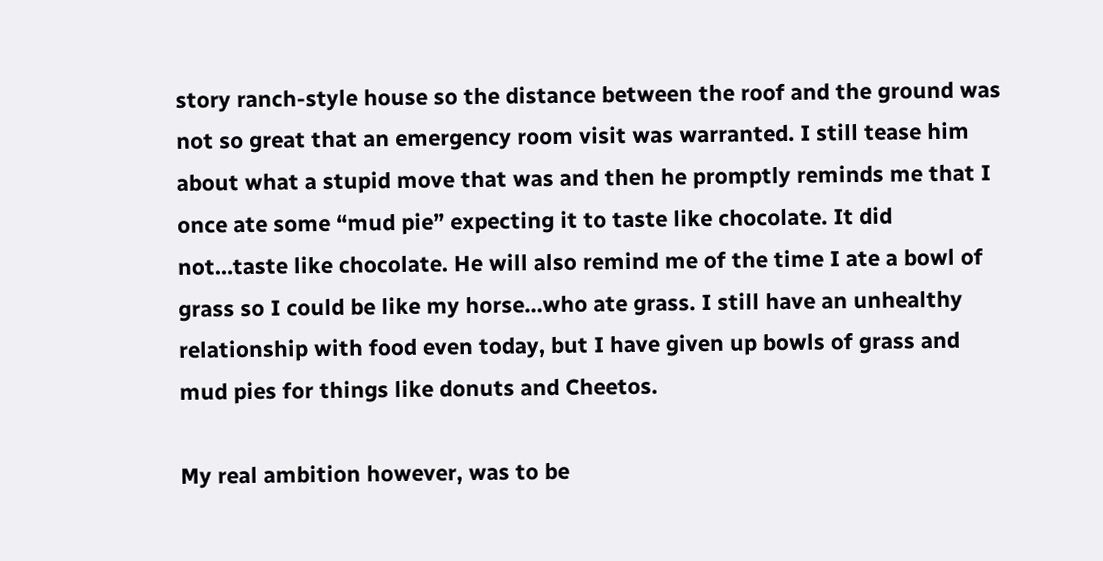story ranch-style house so the distance between the roof and the ground was not so great that an emergency room visit was warranted. I still tease him about what a stupid move that was and then he promptly reminds me that I once ate some “mud pie” expecting it to taste like chocolate. It did not…taste like chocolate. He will also remind me of the time I ate a bowl of grass so I could be like my horse…who ate grass. I still have an unhealthy relationship with food even today, but I have given up bowls of grass and mud pies for things like donuts and Cheetos.

My real ambition however, was to be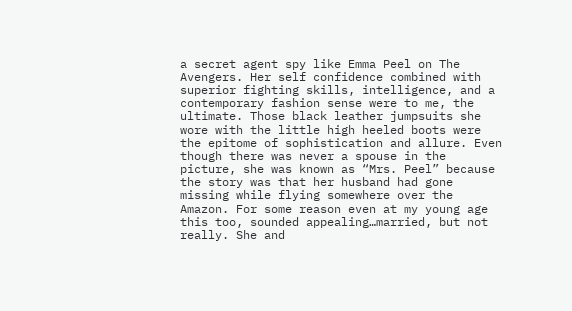a secret agent spy like Emma Peel on The Avengers. Her self confidence combined with superior fighting skills, intelligence, and a contemporary fashion sense were to me, the ultimate. Those black leather jumpsuits she wore with the little high heeled boots were the epitome of sophistication and allure. Even though there was never a spouse in the picture, she was known as “Mrs. Peel” because the story was that her husband had gone missing while flying somewhere over the Amazon. For some reason even at my young age this too, sounded appealing…married, but not really. She and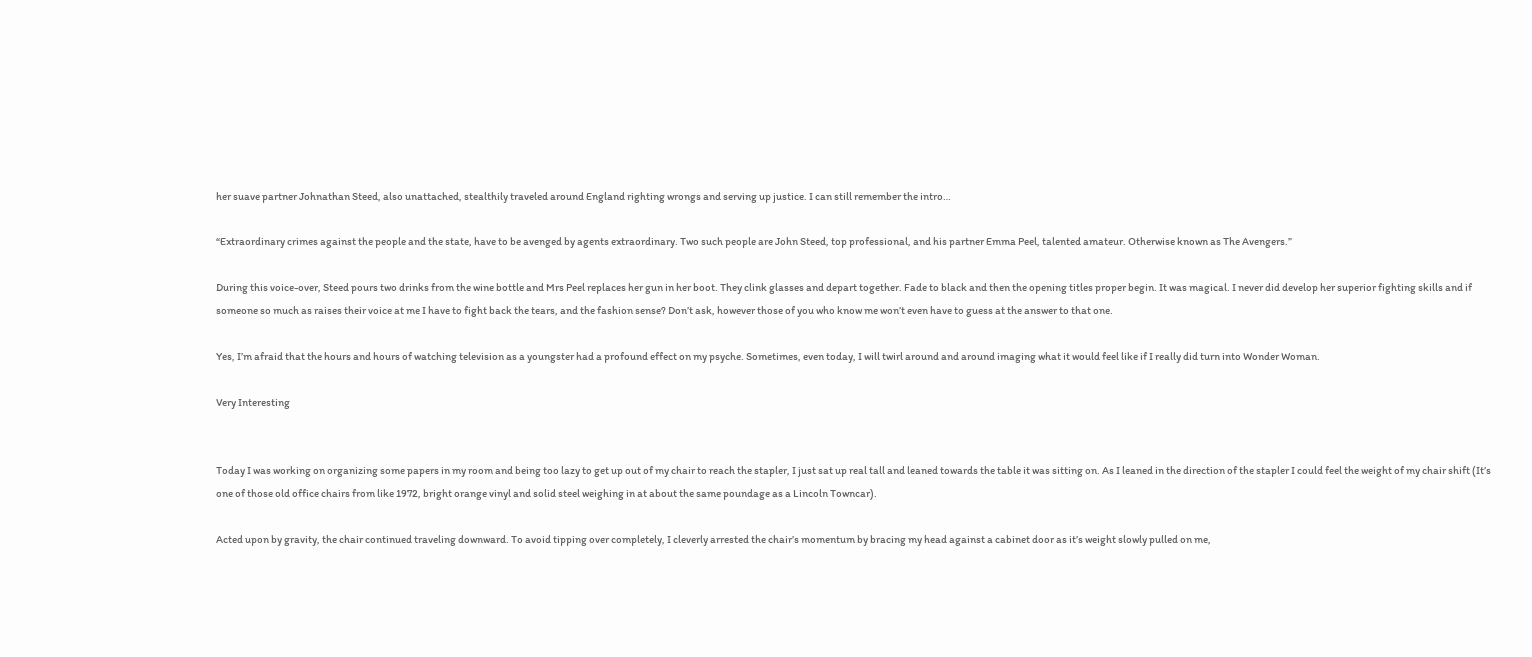her suave partner Johnathan Steed, also unattached, stealthily traveled around England righting wrongs and serving up justice. I can still remember the intro…

“Extraordinary crimes against the people and the state, have to be avenged by agents extraordinary. Two such people are John Steed, top professional, and his partner Emma Peel, talented amateur. Otherwise known as The Avengers.”

During this voice-over, Steed pours two drinks from the wine bottle and Mrs Peel replaces her gun in her boot. They clink glasses and depart together. Fade to black and then the opening titles proper begin. It was magical. I never did develop her superior fighting skills and if someone so much as raises their voice at me I have to fight back the tears, and the fashion sense? Don’t ask, however those of you who know me won’t even have to guess at the answer to that one.

Yes, I’m afraid that the hours and hours of watching television as a youngster had a profound effect on my psyche. Sometimes, even today, I will twirl around and around imaging what it would feel like if I really did turn into Wonder Woman.

Very Interesting


Today I was working on organizing some papers in my room and being too lazy to get up out of my chair to reach the stapler, I just sat up real tall and leaned towards the table it was sitting on. As I leaned in the direction of the stapler I could feel the weight of my chair shift (It’s one of those old office chairs from like 1972, bright orange vinyl and solid steel weighing in at about the same poundage as a Lincoln Towncar).

Acted upon by gravity, the chair continued traveling downward. To avoid tipping over completely, I cleverly arrested the chair’s momentum by bracing my head against a cabinet door as it’s weight slowly pulled on me,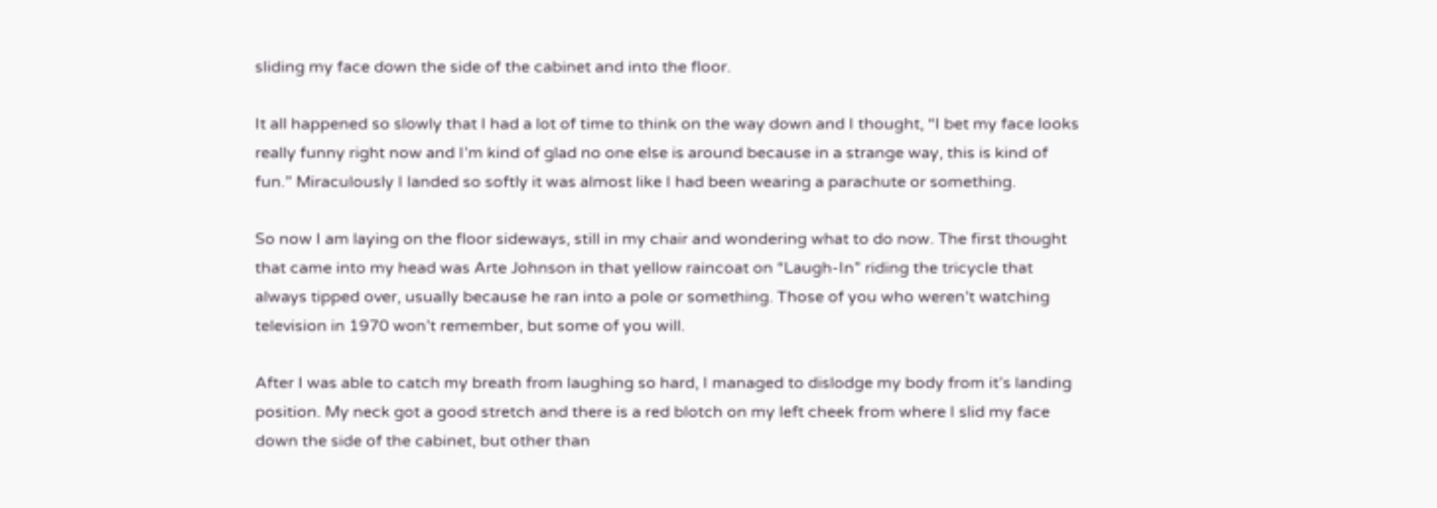sliding my face down the side of the cabinet and into the floor.

It all happened so slowly that I had a lot of time to think on the way down and I thought, “I bet my face looks really funny right now and I’m kind of glad no one else is around because in a strange way, this is kind of fun.” Miraculously I landed so softly it was almost like I had been wearing a parachute or something.

So now I am laying on the floor sideways, still in my chair and wondering what to do now. The first thought that came into my head was Arte Johnson in that yellow raincoat on “Laugh-In” riding the tricycle that always tipped over, usually because he ran into a pole or something. Those of you who weren’t watching television in 1970 won’t remember, but some of you will.

After I was able to catch my breath from laughing so hard, I managed to dislodge my body from it’s landing position. My neck got a good stretch and there is a red blotch on my left cheek from where I slid my face down the side of the cabinet, but other than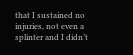that I sustained no injuries, not even a splinter and I didn’t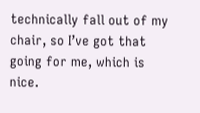technically fall out of my chair, so I’ve got that going for me, which is nice.